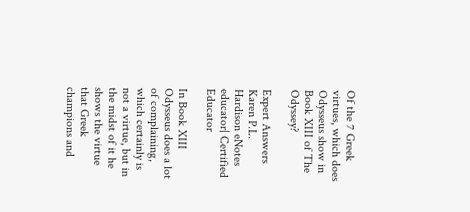Of the 7 Greek virtues, which does Odysseus show in Book XIII of The Odyssey?

Expert Answers
Karen P.L. Hardison eNotes educator| Certified Educator

In Book XIII Odysseus does a lot of complaining, which certainly is not a virtue, but in the midst of it he shows the virtue that Greek champions and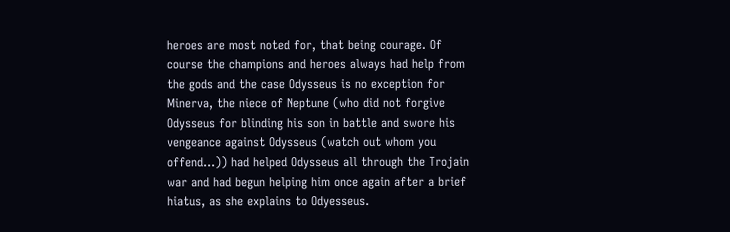heroes are most noted for, that being courage. Of course the champions and heroes always had help from the gods and the case Odysseus is no exception for Minerva, the niece of Neptune (who did not forgive Odysseus for blinding his son in battle and swore his vengeance against Odysseus (watch out whom you offend...)) had helped Odysseus all through the Trojain war and had begun helping him once again after a brief hiatus, as she explains to Odyesseus.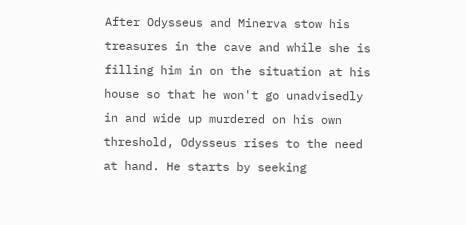After Odysseus and Minerva stow his treasures in the cave and while she is filling him in on the situation at his house so that he won't go unadvisedly in and wide up murdered on his own threshold, Odysseus rises to the need at hand. He starts by seeking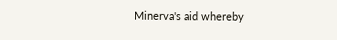Minerva's aid whereby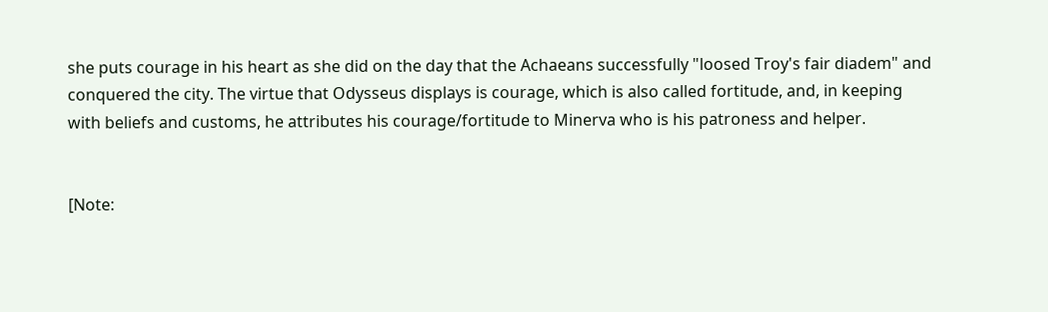she puts courage in his heart as she did on the day that the Achaeans successfully "loosed Troy's fair diadem" and conquered the city. The virtue that Odysseus displays is courage, which is also called fortitude, and, in keeping with beliefs and customs, he attributes his courage/fortitude to Minerva who is his patroness and helper.


[Note: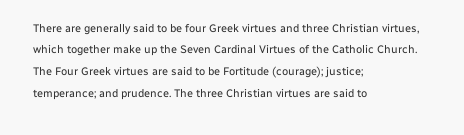There are generally said to be four Greek virtues and three Christian virtues, which together make up the Seven Cardinal Virtues of the Catholic Church. The Four Greek virtues are said to be Fortitude (courage); justice; temperance; and prudence. The three Christian virtues are said to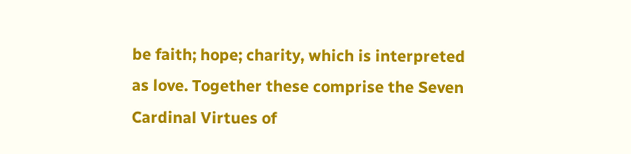be faith; hope; charity, which is interpreted as love. Together these comprise the Seven Cardinal Virtues of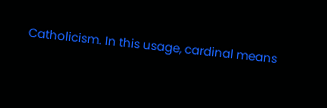Catholicism. In this usage, cardinal means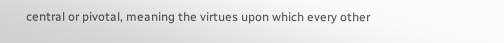central or pivotal, meaning the virtues upon which every other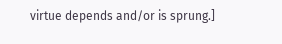virtue depends and/or is sprung.]